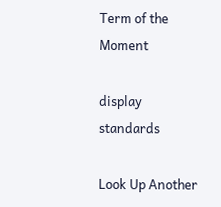Term of the Moment

display standards

Look Up Another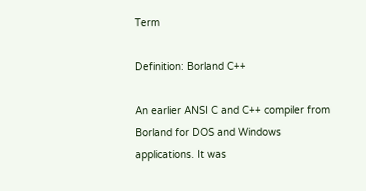Term

Definition: Borland C++

An earlier ANSI C and C++ compiler from Borland for DOS and Windows applications. It was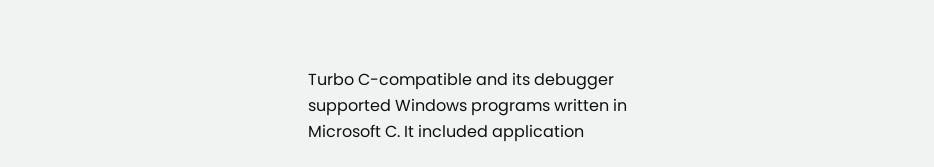Turbo C-compatible and its debugger supported Windows programs written in Microsoft C. It included application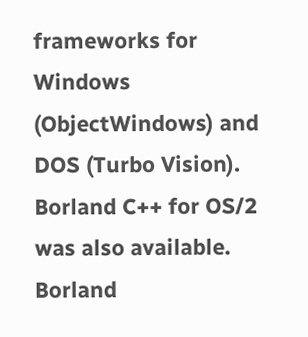frameworks for Windows (ObjectWindows) and DOS (Turbo Vision). Borland C++ for OS/2 was also available. Borland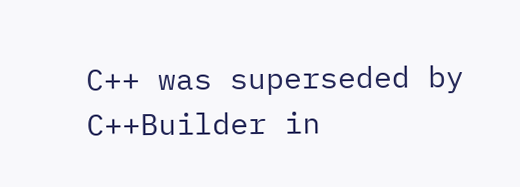C++ was superseded by C++Builder in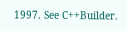1997. See C++Builder.